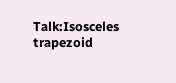Talk:Isosceles trapezoid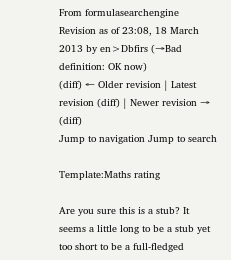From formulasearchengine
Revision as of 23:08, 18 March 2013 by en>Dbfirs (→Bad definition: OK now)
(diff) ← Older revision | Latest revision (diff) | Newer revision → (diff)
Jump to navigation Jump to search

Template:Maths rating

Are you sure this is a stub? It seems a little long to be a stub yet too short to be a full-fledged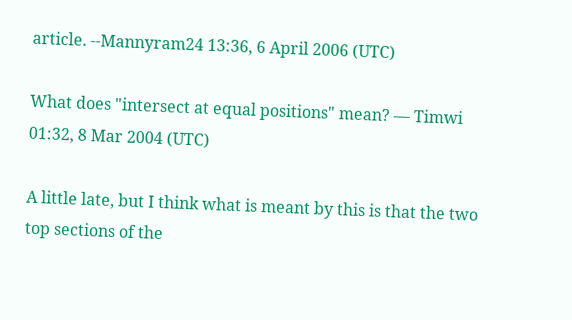article. --Mannyram24 13:36, 6 April 2006 (UTC)

What does "intersect at equal positions" mean? — Timwi 01:32, 8 Mar 2004 (UTC)

A little late, but I think what is meant by this is that the two top sections of the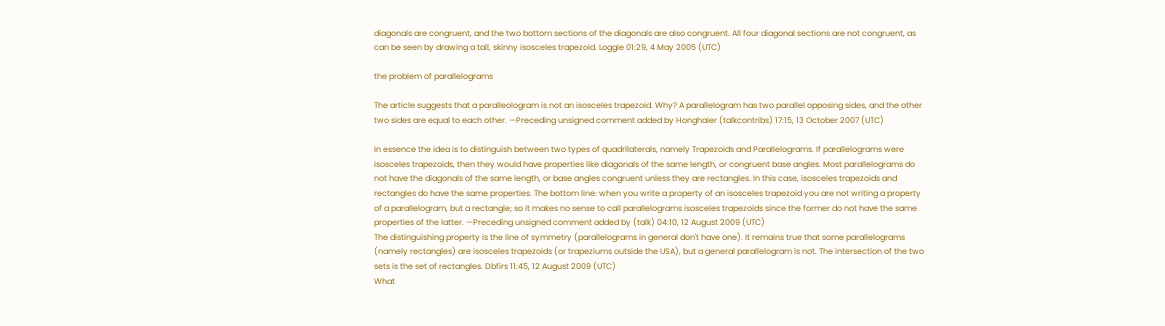diagonals are congruent, and the two bottom sections of the diagonals are also congruent. All four diagonal sections are not congruent, as can be seen by drawing a tall, skinny isosceles trapezoid. Loggie 01:29, 4 May 2005 (UTC)

the problem of parallelograms

The article suggests that a paralleologram is not an isosceles trapezoid. Why? A parallelogram has two parallel opposing sides, and the other two sides are equal to each other. —Preceding unsigned comment added by Honghaier (talkcontribs) 17:15, 13 October 2007 (UTC)

In essence the idea is to distinguish between two types of quadrilaterals, namely Trapezoids and Parallelograms. If parallelograms were isosceles trapezoids, then they would have properties like diagonals of the same length, or congruent base angles. Most parallelograms do not have the diagonals of the same length, or base angles congruent unless they are rectangles. In this case, isosceles trapezoids and rectangles do have the same properties. The bottom line: when you write a property of an isosceles trapezoid you are not writing a property of a parallelogram, but a rectangle; so it makes no sense to call parallelograms isosceles trapezoids since the former do not have the same properties of the latter. —Preceding unsigned comment added by (talk) 04:10, 12 August 2009 (UTC)
The distinguishing property is the line of symmetry (parallelograms in general don't have one). It remains true that some parallelograms (namely rectangles) are isosceles trapezoids (or trapeziums outside the USA), but a general parallelogram is not. The intersection of the two sets is the set of rectangles. Dbfirs 11:45, 12 August 2009 (UTC)
What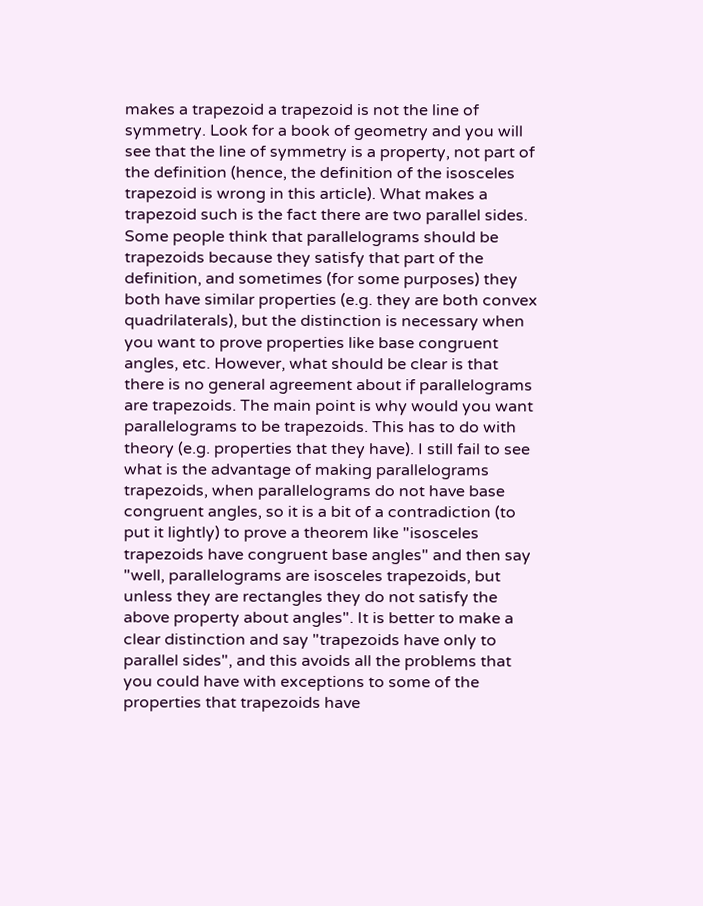makes a trapezoid a trapezoid is not the line of symmetry. Look for a book of geometry and you will see that the line of symmetry is a property, not part of the definition (hence, the definition of the isosceles trapezoid is wrong in this article). What makes a trapezoid such is the fact there are two parallel sides. Some people think that parallelograms should be trapezoids because they satisfy that part of the definition, and sometimes (for some purposes) they both have similar properties (e.g. they are both convex quadrilaterals), but the distinction is necessary when you want to prove properties like base congruent angles, etc. However, what should be clear is that there is no general agreement about if parallelograms are trapezoids. The main point is why would you want parallelograms to be trapezoids. This has to do with theory (e.g. properties that they have). I still fail to see what is the advantage of making parallelograms trapezoids, when parallelograms do not have base congruent angles, so it is a bit of a contradiction (to put it lightly) to prove a theorem like "isosceles trapezoids have congruent base angles" and then say "well, parallelograms are isosceles trapezoids, but unless they are rectangles they do not satisfy the above property about angles". It is better to make a clear distinction and say "trapezoids have only to parallel sides", and this avoids all the problems that you could have with exceptions to some of the properties that trapezoids have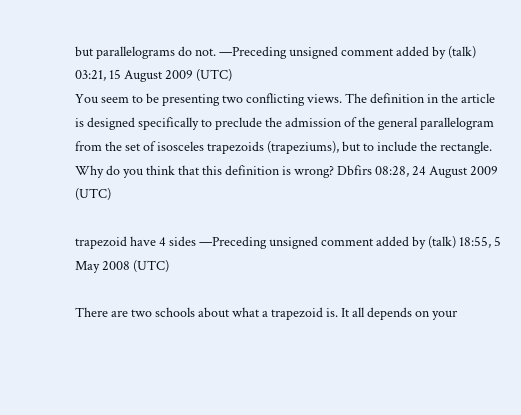but parallelograms do not. —Preceding unsigned comment added by (talk) 03:21, 15 August 2009 (UTC)
You seem to be presenting two conflicting views. The definition in the article is designed specifically to preclude the admission of the general parallelogram from the set of isosceles trapezoids (trapeziums), but to include the rectangle. Why do you think that this definition is wrong? Dbfirs 08:28, 24 August 2009 (UTC)

trapezoid have 4 sides —Preceding unsigned comment added by (talk) 18:55, 5 May 2008 (UTC)

There are two schools about what a trapezoid is. It all depends on your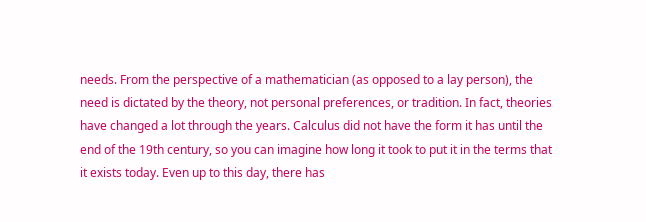needs. From the perspective of a mathematician (as opposed to a lay person), the need is dictated by the theory, not personal preferences, or tradition. In fact, theories have changed a lot through the years. Calculus did not have the form it has until the end of the 19th century, so you can imagine how long it took to put it in the terms that it exists today. Even up to this day, there has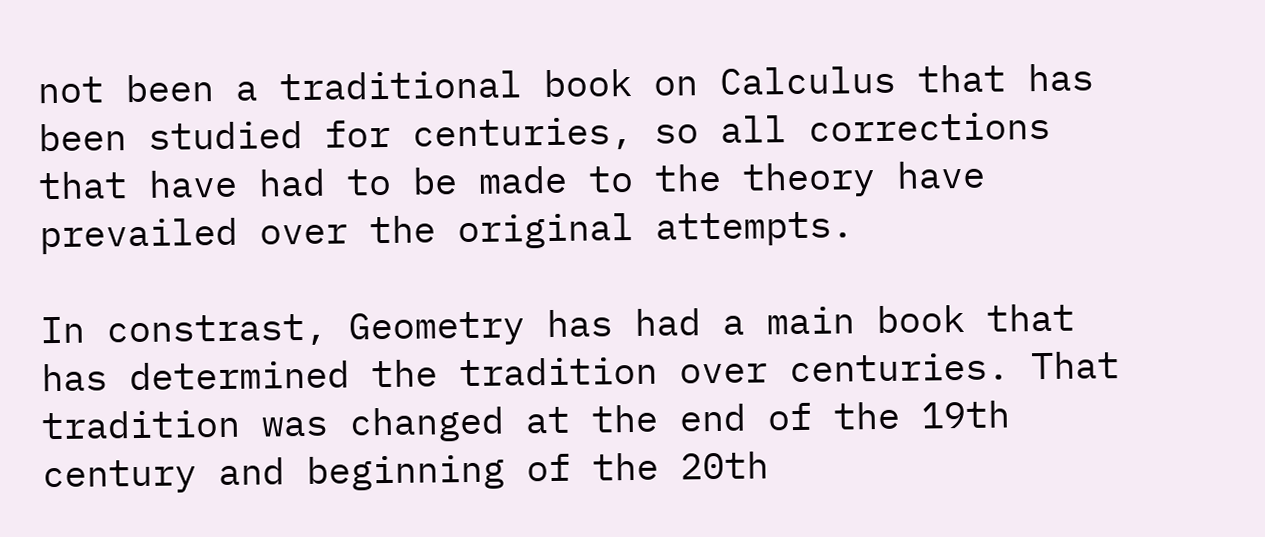not been a traditional book on Calculus that has been studied for centuries, so all corrections that have had to be made to the theory have prevailed over the original attempts.

In constrast, Geometry has had a main book that has determined the tradition over centuries. That tradition was changed at the end of the 19th century and beginning of the 20th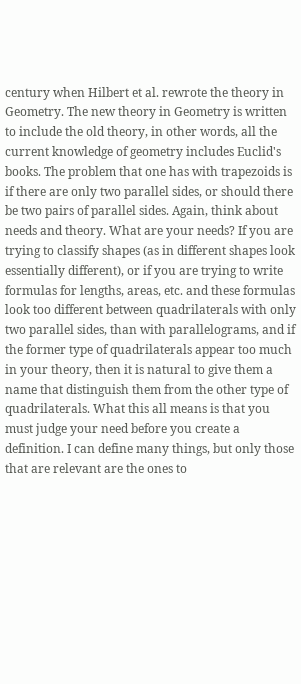century when Hilbert et al. rewrote the theory in Geometry. The new theory in Geometry is written to include the old theory, in other words, all the current knowledge of geometry includes Euclid's books. The problem that one has with trapezoids is if there are only two parallel sides, or should there be two pairs of parallel sides. Again, think about needs and theory. What are your needs? If you are trying to classify shapes (as in different shapes look essentially different), or if you are trying to write formulas for lengths, areas, etc. and these formulas look too different between quadrilaterals with only two parallel sides, than with parallelograms, and if the former type of quadrilaterals appear too much in your theory, then it is natural to give them a name that distinguish them from the other type of quadrilaterals. What this all means is that you must judge your need before you create a definition. I can define many things, but only those that are relevant are the ones to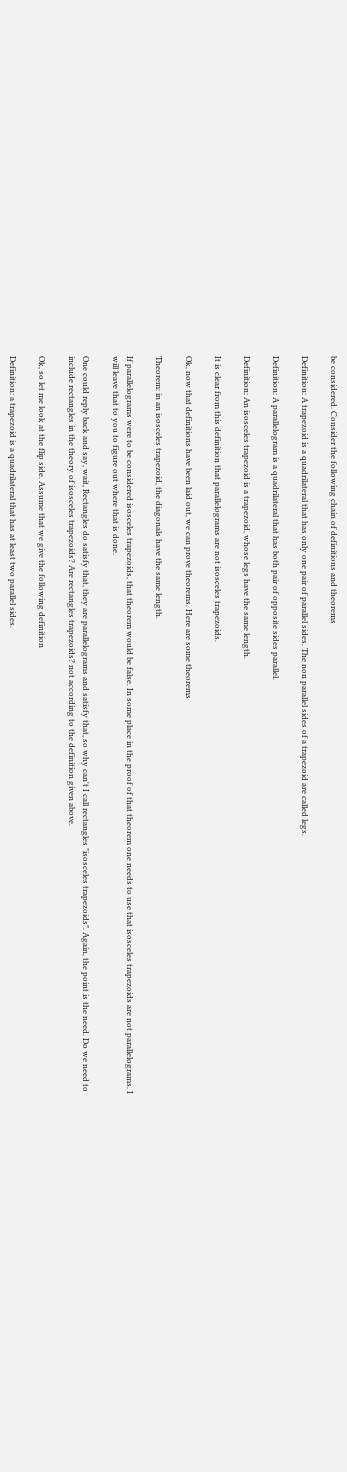be considered. Consider the following chain of definitions and theorems

Definition: A trapezoid is a quadrilateral that has only one pair of parallel sides. The non parallel sides of a trapezoid are called legs.

Definition: A parallelogram is a quadrilateral that has both pair of opposite sides parallel.

Definition: An isosceles trapezoid is a trapezoid, whose legs have the same length.

It is clear from this definition that parallelograms are not isosceles trapezoids.

Ok, now that definitions have been laid out, we can prove theorems. Here are some theorems

Theorem: in an isosceles trapezoid, the diagonals have the same length.

If parallelograms were to be considered isosceles trapezoids, that theorem would be false. In some place in the proof of that theorem one needs to use that isosceles trapezoids are not parallelograms. I will leave that to you to figure out where that is done.

One could reply back and say, wait, Rectangles do satisfy that, they are parallelograms and satisfy that, so why can't I call rectangles "isosceles trapezoids". Again, the point is the need. Do we need to include rectangles in the theory of isosceles trapezoids? Are rectangles trapezoids? not according to the definition given above.

Ok, so let me look at the flip side. Assume that we give the following definition

Definition: a trapezoid is a quadrilateral that has at least two parallel sides.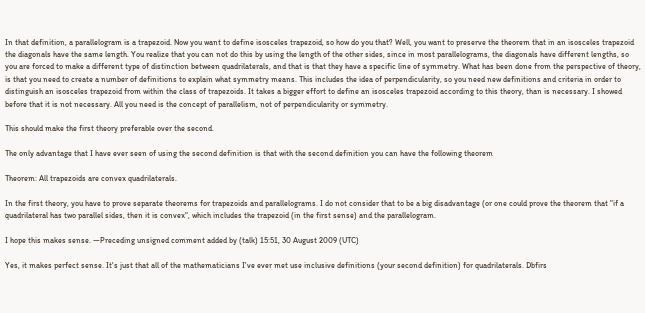In that definition, a parallelogram is a trapezoid. Now you want to define isosceles trapezoid, so how do you that? Well, you want to preserve the theorem that in an isosceles trapezoid the diagonals have the same length. You realize that you can not do this by using the length of the other sides, since in most parallelograms, the diagonals have different lengths, so you are forced to make a different type of distinction between quadrilaterals, and that is that they have a specific line of symmetry. What has been done from the perspective of theory, is that you need to create a number of definitions to explain what symmetry means. This includes the idea of perpendicularity, so you need new definitions and criteria in order to distinguish an isosceles trapezoid from within the class of trapezoids. It takes a bigger effort to define an isosceles trapezoid according to this theory, than is necessary. I showed before that it is not necessary. All you need is the concept of parallelism, not of perpendicularity or symmetry.

This should make the first theory preferable over the second.

The only advantage that I have ever seen of using the second definition is that with the second definition you can have the following theorem

Theorem: All trapezoids are convex quadrilaterals.

In the first theory, you have to prove separate theorems for trapezoids and parallelograms. I do not consider that to be a big disadvantage (or one could prove the theorem that "if a quadrilateral has two parallel sides, then it is convex", which includes the trapezoid (in the first sense) and the parallelogram.

I hope this makes sense. —Preceding unsigned comment added by (talk) 15:51, 30 August 2009 (UTC)

Yes, it makes perfect sense. It's just that all of the mathematicians I've ever met use inclusive definitions (your second definition) for quadrilaterals. Dbfirs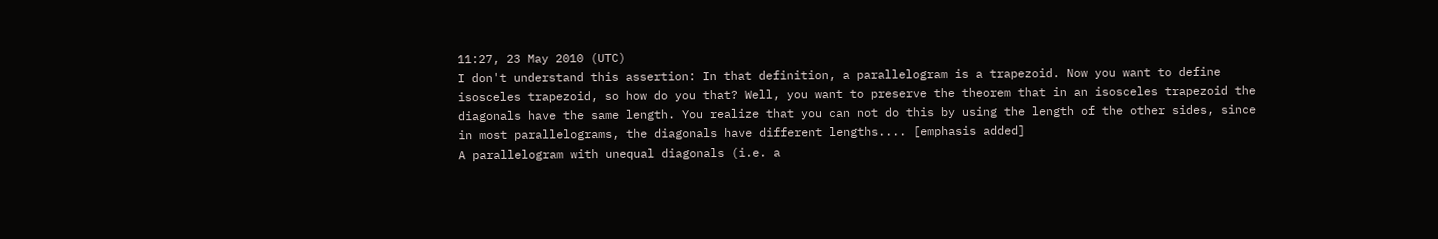11:27, 23 May 2010 (UTC)
I don't understand this assertion: In that definition, a parallelogram is a trapezoid. Now you want to define isosceles trapezoid, so how do you that? Well, you want to preserve the theorem that in an isosceles trapezoid the diagonals have the same length. You realize that you can not do this by using the length of the other sides, since in most parallelograms, the diagonals have different lengths.... [emphasis added]
A parallelogram with unequal diagonals (i.e. a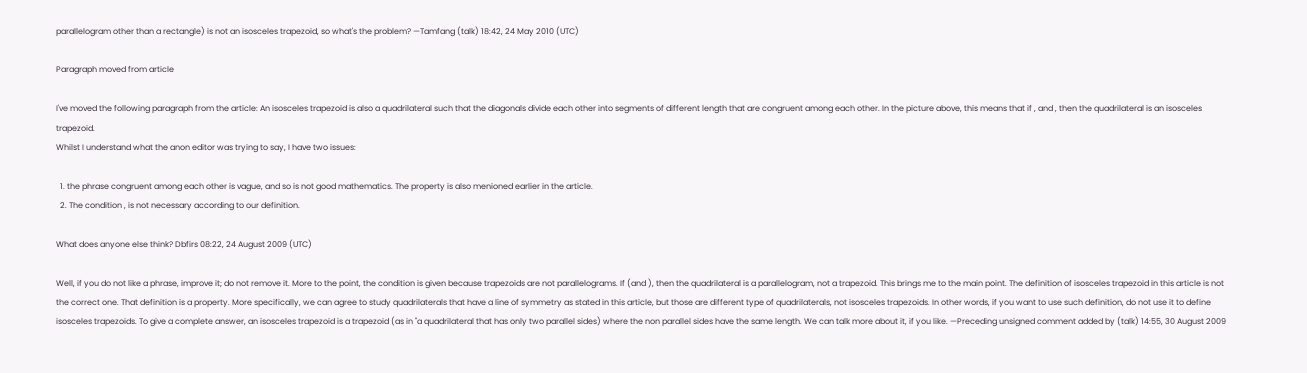parallelogram other than a rectangle) is not an isosceles trapezoid, so what's the problem? —Tamfang (talk) 18:42, 24 May 2010 (UTC)

Paragraph moved from article

I've moved the following paragraph from the article: An isosceles trapezoid is also a quadrilateral such that the diagonals divide each other into segments of different length that are congruent among each other. In the picture above, this means that if , and , then the quadrilateral is an isosceles trapezoid.
Whilst I understand what the anon editor was trying to say, I have two issues:

  1. the phrase congruent among each other is vague, and so is not good mathematics. The property is also menioned earlier in the article.
  2. The condition , is not necessary according to our definition.

What does anyone else think? Dbfirs 08:22, 24 August 2009 (UTC)

Well, if you do not like a phrase, improve it; do not remove it. More to the point, the condition is given because trapezoids are not parallelograms. If (and ), then the quadrilateral is a parallelogram, not a trapezoid. This brings me to the main point. The definition of isosceles trapezoid in this article is not the correct one. That definition is a property. More specifically, we can agree to study quadrilaterals that have a line of symmetry as stated in this article, but those are different type of quadrilaterals, not isosceles trapezoids. In other words, if you want to use such definition, do not use it to define isosceles trapezoids. To give a complete answer, an isosceles trapezoid is a trapezoid (as in "a quadrilateral that has only two parallel sides) where the non parallel sides have the same length. We can talk more about it, if you like. —Preceding unsigned comment added by (talk) 14:55, 30 August 2009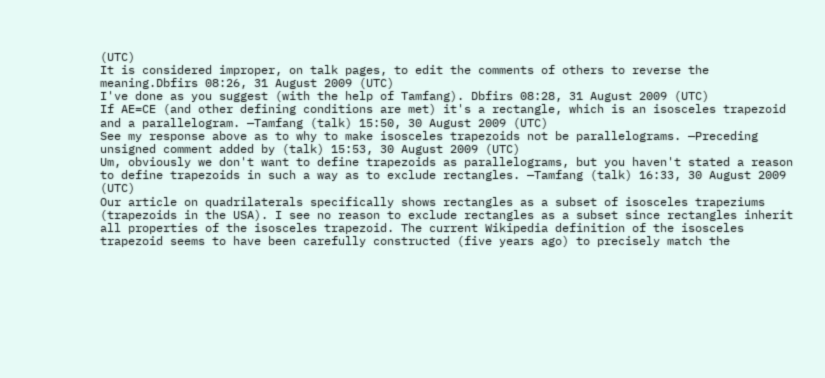(UTC)
It is considered improper, on talk pages, to edit the comments of others to reverse the meaning.Dbfirs 08:26, 31 August 2009 (UTC)
I've done as you suggest (with the help of Tamfang). Dbfirs 08:28, 31 August 2009 (UTC)
If AE=CE (and other defining conditions are met) it's a rectangle, which is an isosceles trapezoid and a parallelogram. —Tamfang (talk) 15:50, 30 August 2009 (UTC)
See my response above as to why to make isosceles trapezoids not be parallelograms. —Preceding unsigned comment added by (talk) 15:53, 30 August 2009 (UTC)
Um, obviously we don't want to define trapezoids as parallelograms, but you haven't stated a reason to define trapezoids in such a way as to exclude rectangles. —Tamfang (talk) 16:33, 30 August 2009 (UTC)
Our article on quadrilaterals specifically shows rectangles as a subset of isosceles trapeziums (trapezoids in the USA). I see no reason to exclude rectangles as a subset since rectangles inherit all properties of the isosceles trapezoid. The current Wikipedia definition of the isosceles trapezoid seems to have been carefully constructed (five years ago) to precisely match the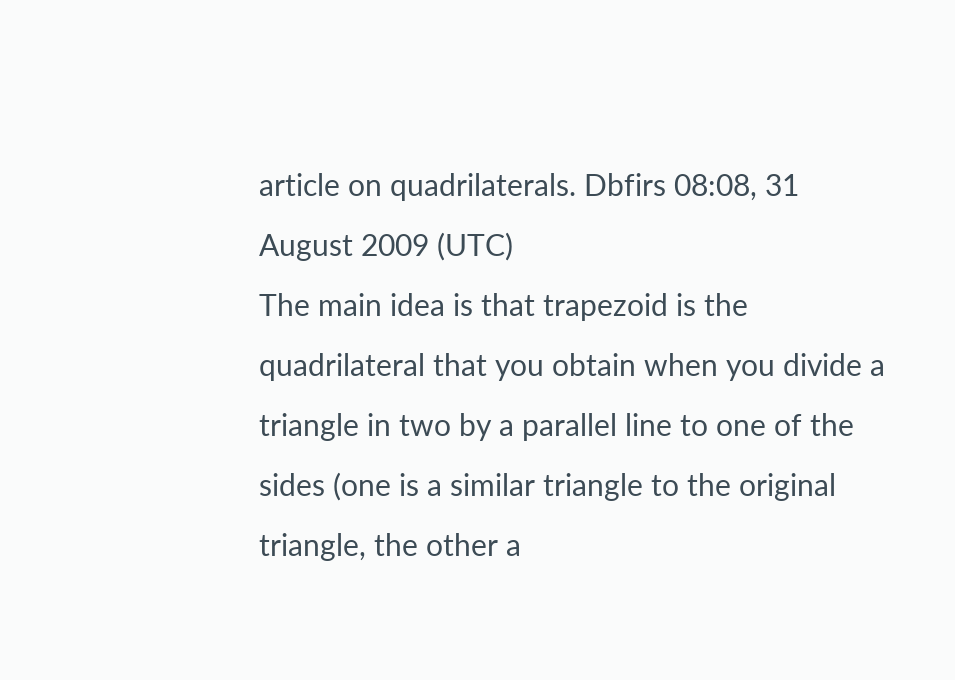article on quadrilaterals. Dbfirs 08:08, 31 August 2009 (UTC)
The main idea is that trapezoid is the quadrilateral that you obtain when you divide a triangle in two by a parallel line to one of the sides (one is a similar triangle to the original triangle, the other a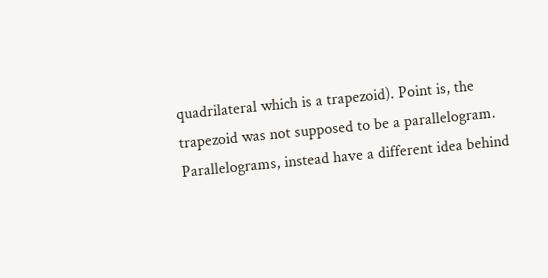quadrilateral which is a trapezoid). Point is, the trapezoid was not supposed to be a parallelogram. Parallelograms, instead have a different idea behind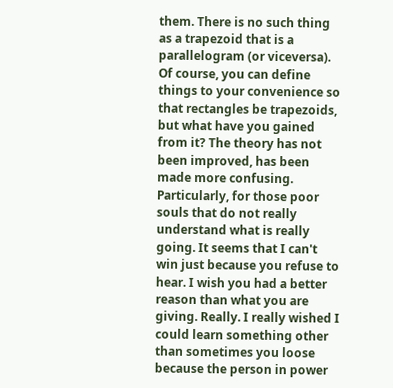them. There is no such thing as a trapezoid that is a parallelogram (or viceversa). Of course, you can define things to your convenience so that rectangles be trapezoids, but what have you gained from it? The theory has not been improved, has been made more confusing. Particularly, for those poor souls that do not really understand what is really going. It seems that I can't win just because you refuse to hear. I wish you had a better reason than what you are giving. Really. I really wished I could learn something other than sometimes you loose because the person in power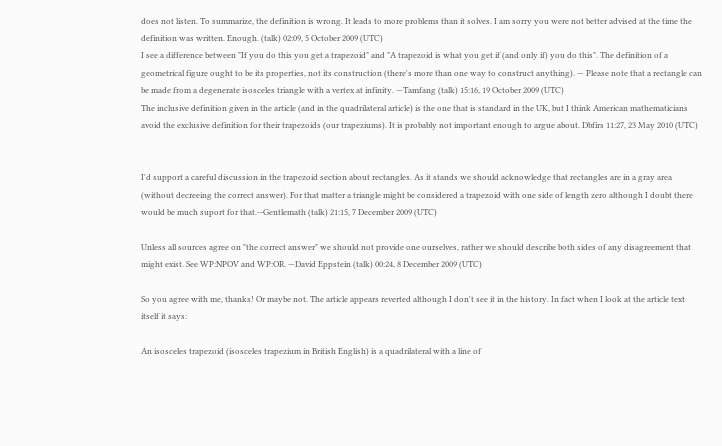does not listen. To summarize, the definition is wrong. It leads to more problems than it solves. I am sorry you were not better advised at the time the definition was written. Enough. (talk) 02:09, 5 October 2009 (UTC)
I see a difference between "If you do this you get a trapezoid" and "A trapezoid is what you get if (and only if) you do this". The definition of a geometrical figure ought to be its properties, not its construction (there's more than one way to construct anything). — Please note that a rectangle can be made from a degenerate isosceles triangle with a vertex at infinity. —Tamfang (talk) 15:16, 19 October 2009 (UTC)
The inclusive definition given in the article (and in the quadrilateral article) is the one that is standard in the UK, but I think American mathematicians avoid the exclusive definition for their trapezoids (our trapeziums). It is probably not important enough to argue about. Dbfirs 11:27, 23 May 2010 (UTC)


I'd support a careful discussion in the trapezoid section about rectangles. As it stands we should acknowledge that rectangles are in a gray area (without decreeing the correct answer). For that matter a triangle might be considered a trapezoid with one side of length zero although I doubt there would be much suport for that.--Gentlemath (talk) 21:15, 7 December 2009 (UTC)

Unless all sources agree on "the correct answer" we should not provide one ourselves, rather we should describe both sides of any disagreement that might exist. See WP:NPOV and WP:OR. —David Eppstein (talk) 00:24, 8 December 2009 (UTC)

So you agree with me, thanks! Or maybe not. The article appears reverted although I don't see it in the history. In fact when I look at the article text itself it says:

An isosceles trapezoid (isosceles trapezium in British English) is a quadrilateral with a line of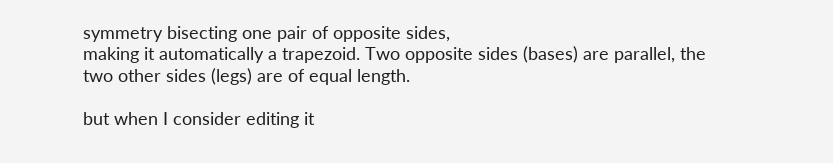symmetry bisecting one pair of opposite sides,
making it automatically a trapezoid. Two opposite sides (bases) are parallel, the two other sides (legs) are of equal length.

but when I consider editing it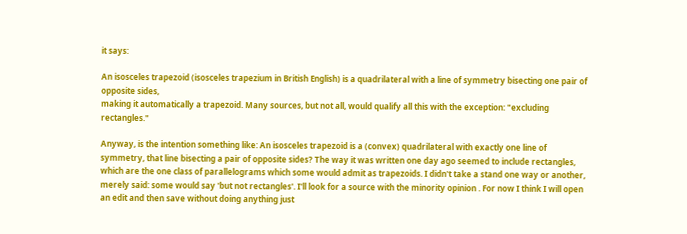it says:

An isosceles trapezoid (isosceles trapezium in British English) is a quadrilateral with a line of symmetry bisecting one pair of opposite sides,
making it automatically a trapezoid. Many sources, but not all, would qualify all this with the exception: "excluding rectangles."

Anyway, is the intention something like: An isosceles trapezoid is a (convex) quadrilateral with exactly one line of symmetry, that line bisecting a pair of opposite sides? The way it was written one day ago seemed to include rectangles, which are the one class of parallelograms which some would admit as trapezoids. I didn't take a stand one way or another, merely said: some would say 'but not rectangles'. I'll look for a source with the minority opinion . For now I think I will open an edit and then save without doing anything just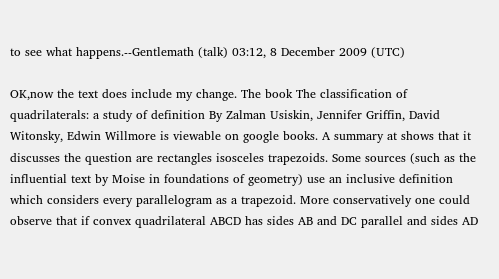to see what happens.--Gentlemath (talk) 03:12, 8 December 2009 (UTC)

OK,now the text does include my change. The book The classification of quadrilaterals: a study of definition By Zalman Usiskin, Jennifer Griffin, David Witonsky, Edwin Willmore is viewable on google books. A summary at shows that it discusses the question are rectangles isosceles trapezoids. Some sources (such as the influential text by Moise in foundations of geometry) use an inclusive definition which considers every parallelogram as a trapezoid. More conservatively one could observe that if convex quadrilateral ABCD has sides AB and DC parallel and sides AD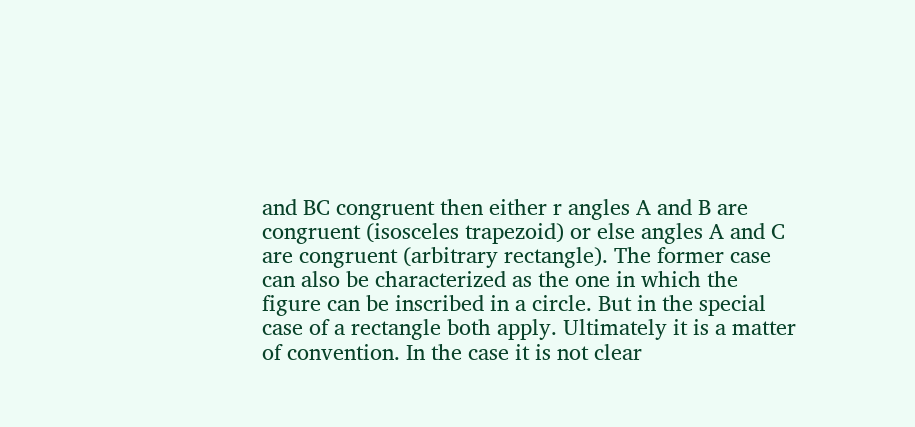and BC congruent then either r angles A and B are congruent (isosceles trapezoid) or else angles A and C are congruent (arbitrary rectangle). The former case can also be characterized as the one in which the figure can be inscribed in a circle. But in the special case of a rectangle both apply. Ultimately it is a matter of convention. In the case it is not clear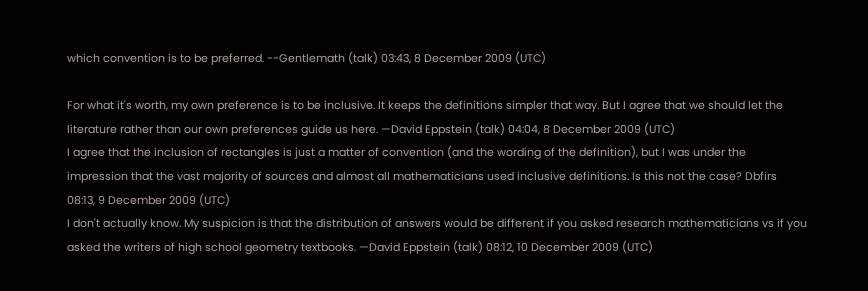which convention is to be preferred. --Gentlemath (talk) 03:43, 8 December 2009 (UTC)

For what it's worth, my own preference is to be inclusive. It keeps the definitions simpler that way. But I agree that we should let the literature rather than our own preferences guide us here. —David Eppstein (talk) 04:04, 8 December 2009 (UTC)
I agree that the inclusion of rectangles is just a matter of convention (and the wording of the definition), but I was under the impression that the vast majority of sources and almost all mathematicians used inclusive definitions. Is this not the case? Dbfirs 08:13, 9 December 2009 (UTC)
I don't actually know. My suspicion is that the distribution of answers would be different if you asked research mathematicians vs if you asked the writers of high school geometry textbooks. —David Eppstein (talk) 08:12, 10 December 2009 (UTC)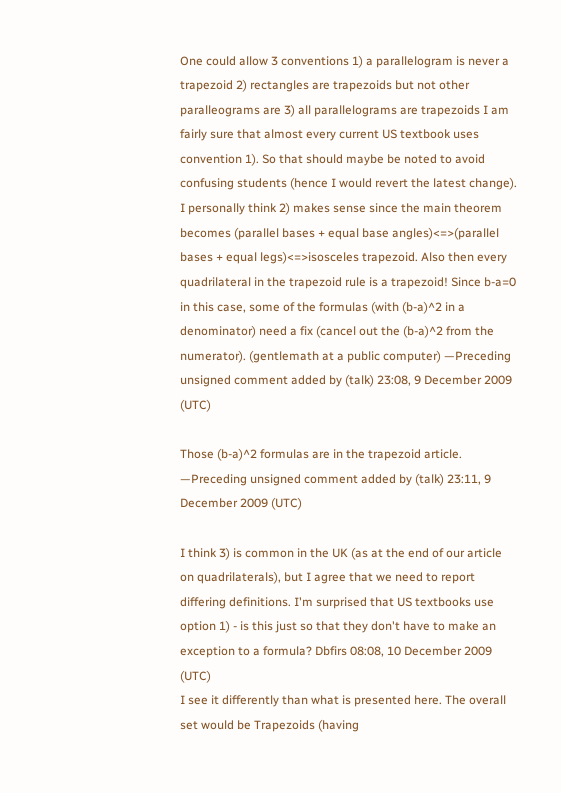One could allow 3 conventions 1) a parallelogram is never a trapezoid 2) rectangles are trapezoids but not other paralleograms are 3) all parallelograms are trapezoids I am fairly sure that almost every current US textbook uses convention 1). So that should maybe be noted to avoid confusing students (hence I would revert the latest change). I personally think 2) makes sense since the main theorem becomes (parallel bases + equal base angles)<=>(parallel bases + equal legs)<=>isosceles trapezoid. Also then every quadrilateral in the trapezoid rule is a trapezoid! Since b-a=0 in this case, some of the formulas (with (b-a)^2 in a denominator) need a fix (cancel out the (b-a)^2 from the numerator). (gentlemath at a public computer) —Preceding unsigned comment added by (talk) 23:08, 9 December 2009 (UTC)

Those (b-a)^2 formulas are in the trapezoid article. —Preceding unsigned comment added by (talk) 23:11, 9 December 2009 (UTC)

I think 3) is common in the UK (as at the end of our article on quadrilaterals), but I agree that we need to report differing definitions. I'm surprised that US textbooks use option 1) - is this just so that they don't have to make an exception to a formula? Dbfirs 08:08, 10 December 2009 (UTC)
I see it differently than what is presented here. The overall set would be Trapezoids (having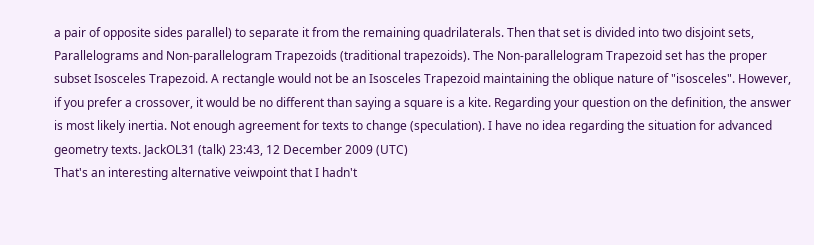a pair of opposite sides parallel) to separate it from the remaining quadrilaterals. Then that set is divided into two disjoint sets, Parallelograms and Non-parallelogram Trapezoids (traditional trapezoids). The Non-parallelogram Trapezoid set has the proper subset Isosceles Trapezoid. A rectangle would not be an Isosceles Trapezoid maintaining the oblique nature of "isosceles". However, if you prefer a crossover, it would be no different than saying a square is a kite. Regarding your question on the definition, the answer is most likely inertia. Not enough agreement for texts to change (speculation). I have no idea regarding the situation for advanced geometry texts. JackOL31 (talk) 23:43, 12 December 2009 (UTC)
That's an interesting alternative veiwpoint that I hadn't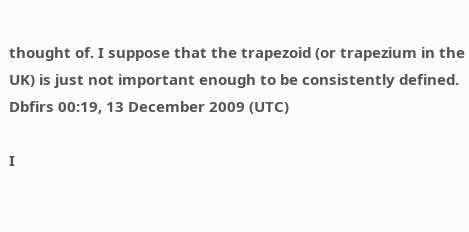thought of. I suppose that the trapezoid (or trapezium in the UK) is just not important enough to be consistently defined. Dbfirs 00:19, 13 December 2009 (UTC)

I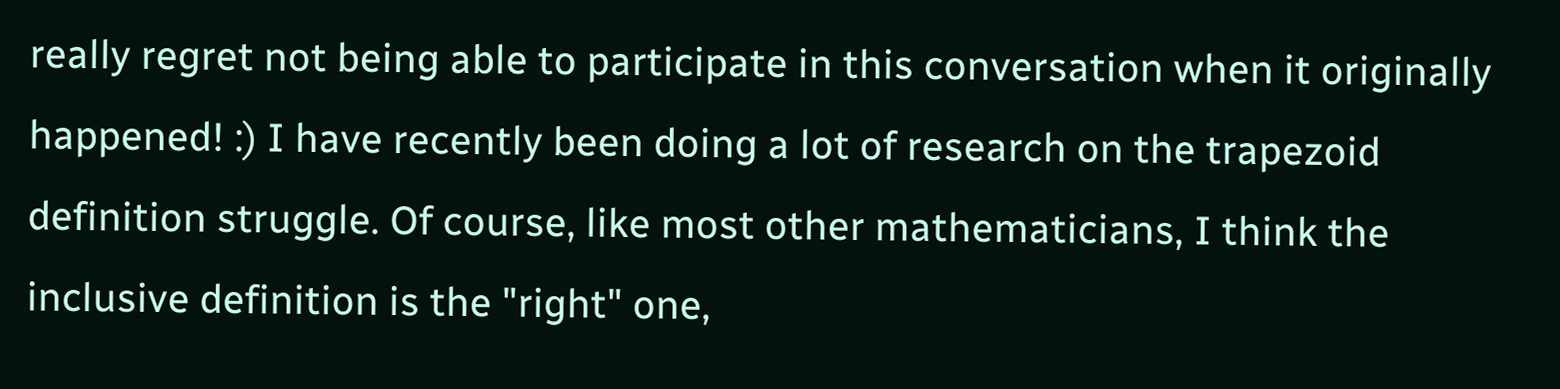really regret not being able to participate in this conversation when it originally happened! :) I have recently been doing a lot of research on the trapezoid definition struggle. Of course, like most other mathematicians, I think the inclusive definition is the "right" one,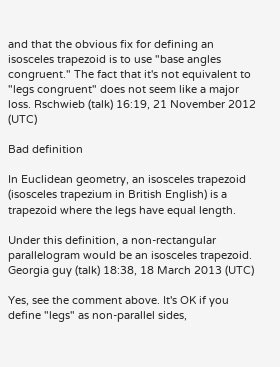and that the obvious fix for defining an isosceles trapezoid is to use "base angles congruent." The fact that it's not equivalent to "legs congruent" does not seem like a major loss. Rschwieb (talk) 16:19, 21 November 2012 (UTC)

Bad definition

In Euclidean geometry, an isosceles trapezoid (isosceles trapezium in British English) is a trapezoid where the legs have equal length.

Under this definition, a non-rectangular parallelogram would be an isosceles trapezoid. Georgia guy (talk) 18:38, 18 March 2013 (UTC)

Yes, see the comment above. It's OK if you define "legs" as non-parallel sides,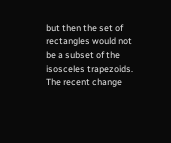but then the set of rectangles would not be a subset of the isosceles trapezoids. The recent change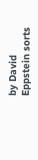by David Eppstein sorts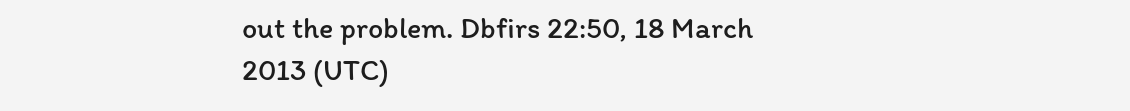out the problem. Dbfirs 22:50, 18 March 2013 (UTC)